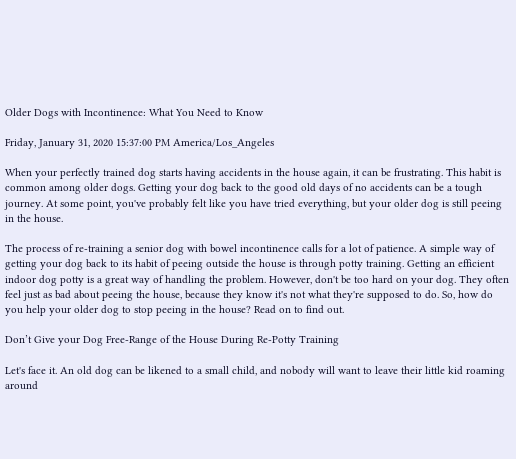Older Dogs with Incontinence: What You Need to Know

Friday, January 31, 2020 15:37:00 PM America/Los_Angeles

When your perfectly trained dog starts having accidents in the house again, it can be frustrating. This habit is common among older dogs. Getting your dog back to the good old days of no accidents can be a tough journey. At some point, you've probably felt like you have tried everything, but your older dog is still peeing in the house.

The process of re-training a senior dog with bowel incontinence calls for a lot of patience. A simple way of getting your dog back to its habit of peeing outside the house is through potty training. Getting an efficient indoor dog potty is a great way of handling the problem. However, don't be too hard on your dog. They often feel just as bad about peeing the house, because they know it's not what they're supposed to do. So, how do you help your older dog to stop peeing in the house? Read on to find out.

Don’t Give your Dog Free-Range of the House During Re-Potty Training

Let's face it. An old dog can be likened to a small child, and nobody will want to leave their little kid roaming around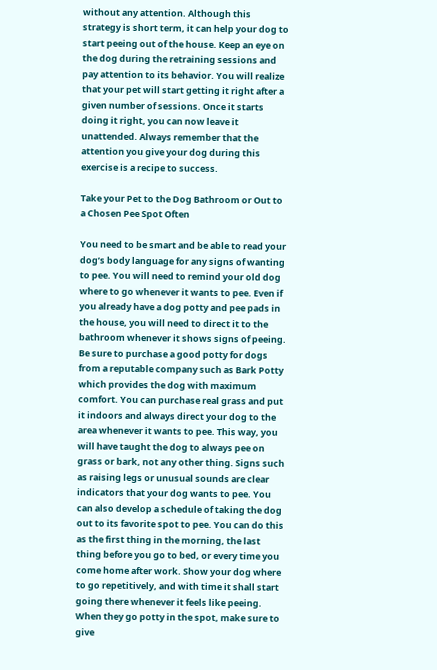without any attention. Although this strategy is short term, it can help your dog to start peeing out of the house. Keep an eye on the dog during the retraining sessions and pay attention to its behavior. You will realize that your pet will start getting it right after a given number of sessions. Once it starts doing it right, you can now leave it unattended. Always remember that the attention you give your dog during this exercise is a recipe to success.

Take your Pet to the Dog Bathroom or Out to a Chosen Pee Spot Often

You need to be smart and be able to read your dog’s body language for any signs of wanting to pee. You will need to remind your old dog where to go whenever it wants to pee. Even if you already have a dog potty and pee pads in the house, you will need to direct it to the bathroom whenever it shows signs of peeing. Be sure to purchase a good potty for dogs from a reputable company such as Bark Potty which provides the dog with maximum comfort. You can purchase real grass and put it indoors and always direct your dog to the area whenever it wants to pee. This way, you will have taught the dog to always pee on grass or bark, not any other thing. Signs such as raising legs or unusual sounds are clear indicators that your dog wants to pee. You can also develop a schedule of taking the dog out to its favorite spot to pee. You can do this as the first thing in the morning, the last thing before you go to bed, or every time you come home after work. Show your dog where to go repetitively, and with time it shall start going there whenever it feels like peeing. When they go potty in the spot, make sure to give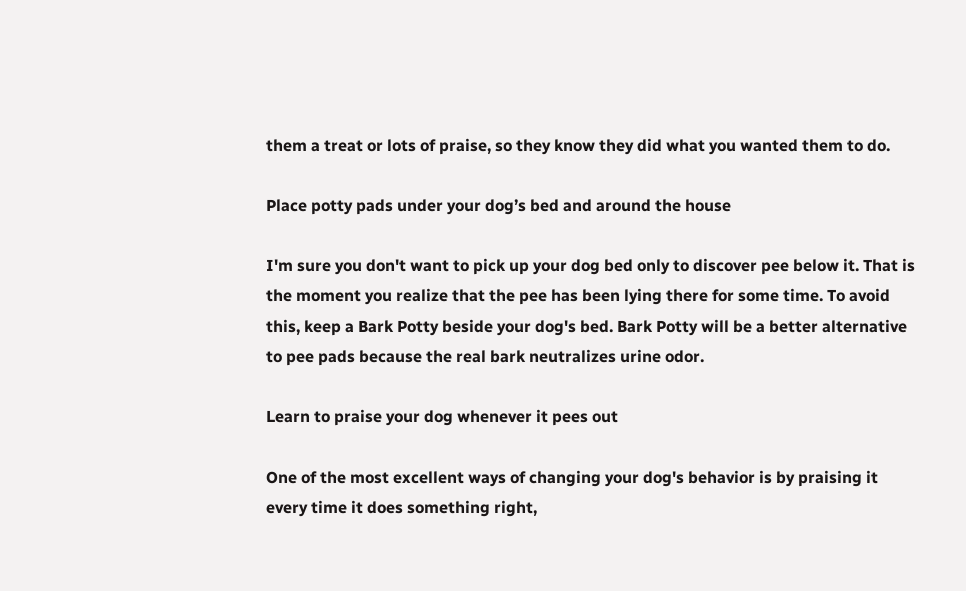them a treat or lots of praise, so they know they did what you wanted them to do.

Place potty pads under your dog’s bed and around the house

I'm sure you don't want to pick up your dog bed only to discover pee below it. That is the moment you realize that the pee has been lying there for some time. To avoid this, keep a Bark Potty beside your dog's bed. Bark Potty will be a better alternative to pee pads because the real bark neutralizes urine odor.

Learn to praise your dog whenever it pees out

One of the most excellent ways of changing your dog's behavior is by praising it every time it does something right,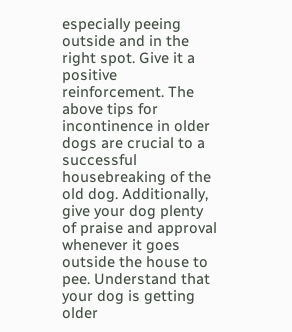especially peeing outside and in the right spot. Give it a positive reinforcement. The above tips for incontinence in older dogs are crucial to a successful housebreaking of the old dog. Additionally, give your dog plenty of praise and approval whenever it goes outside the house to pee. Understand that your dog is getting older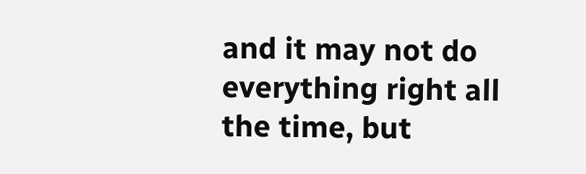and it may not do everything right all the time, but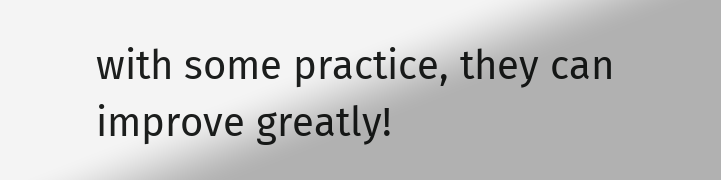with some practice, they can improve greatly!